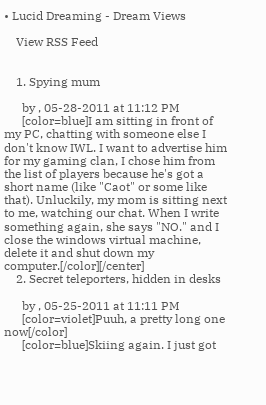• Lucid Dreaming - Dream Views

    View RSS Feed


    1. Spying mum

      by , 05-28-2011 at 11:12 PM
      [color=blue]I am sitting in front of my PC, chatting with someone else I don't know IWL. I want to advertise him for my gaming clan, I chose him from the list of players because he's got a short name (like "Caot" or some like that). Unluckily, my mom is sitting next to me, watching our chat. When I write something again, she says "NO." and I close the windows virtual machine, delete it and shut down my computer.[/color][/center]
    2. Secret teleporters, hidden in desks

      by , 05-25-2011 at 11:11 PM
      [color=violet]Puuh, a pretty long one now[/color]
      [color=blue]Skiing again. I just got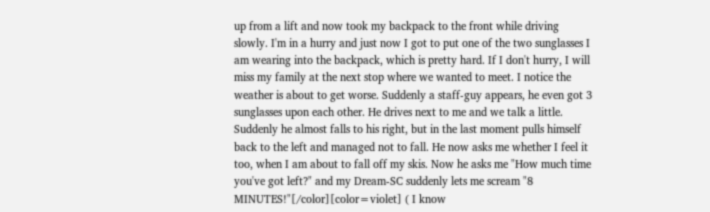up from a lift and now took my backpack to the front while driving slowly. I'm in a hurry and just now I got to put one of the two sunglasses I am wearing into the backpack, which is pretty hard. If I don't hurry, I will miss my family at the next stop where we wanted to meet. I notice the weather is about to get worse. Suddenly a staff-guy appears, he even got 3 sunglasses upon each other. He drives next to me and we talk a little. Suddenly he almost falls to his right, but in the last moment pulls himself back to the left and managed not to fall. He now asks me whether I feel it too, when I am about to fall off my skis. Now he asks me "How much time you've got left?" and my Dream-SC suddenly lets me scream "8 MINUTES!"[/color][color=violet] ( I know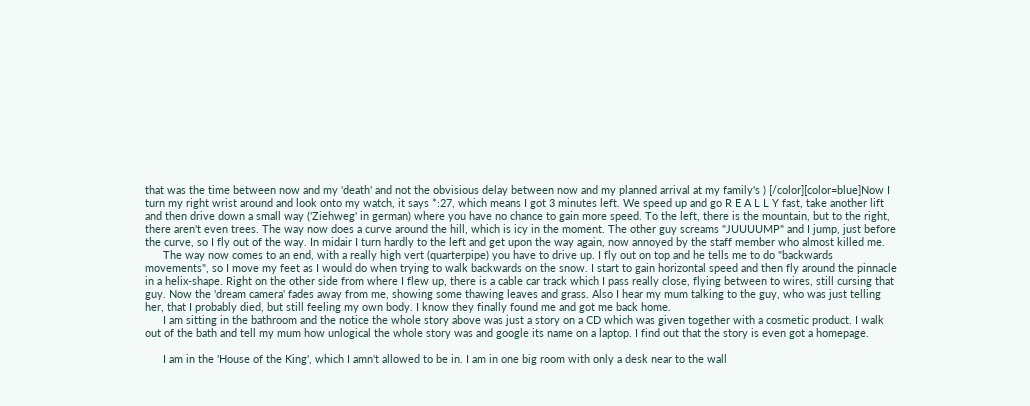that was the time between now and my 'death' and not the obvisious delay between now and my planned arrival at my family's ) [/color][color=blue]Now I turn my right wrist around and look onto my watch, it says *:27, which means I got 3 minutes left. We speed up and go R E A L L Y fast, take another lift and then drive down a small way ('Ziehweg' in german) where you have no chance to gain more speed. To the left, there is the mountain, but to the right, there aren't even trees. The way now does a curve around the hill, which is icy in the moment. The other guy screams "JUUUUMP" and I jump, just before the curve, so I fly out of the way. In midair I turn hardly to the left and get upon the way again, now annoyed by the staff member who almost killed me.
      The way now comes to an end, with a really high vert (quarterpipe) you have to drive up. I fly out on top and he tells me to do "backwards movements", so I move my feet as I would do when trying to walk backwards on the snow. I start to gain horizontal speed and then fly around the pinnacle in a helix-shape. Right on the other side from where I flew up, there is a cable car track which I pass really close, flying between to wires, still cursing that guy. Now the 'dream camera' fades away from me, showing some thawing leaves and grass. Also I hear my mum talking to the guy, who was just telling her, that I probably died, but still feeling my own body. I know they finally found me and got me back home.
      I am sitting in the bathroom and the notice the whole story above was just a story on a CD which was given together with a cosmetic product. I walk out of the bath and tell my mum how unlogical the whole story was and google its name on a laptop. I find out that the story is even got a homepage.

      I am in the 'House of the King', which I amn't allowed to be in. I am in one big room with only a desk near to the wall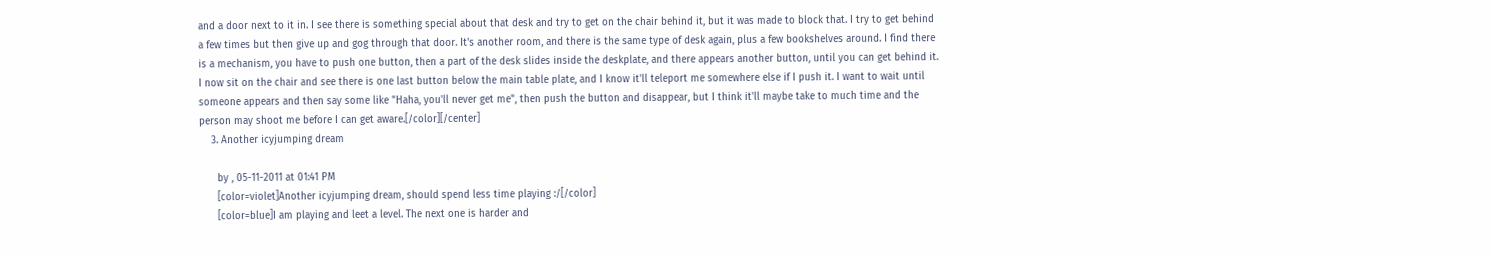and a door next to it in. I see there is something special about that desk and try to get on the chair behind it, but it was made to block that. I try to get behind a few times but then give up and gog through that door. It's another room, and there is the same type of desk again, plus a few bookshelves around. I find there is a mechanism, you have to push one button, then a part of the desk slides inside the deskplate, and there appears another button, until you can get behind it. I now sit on the chair and see there is one last button below the main table plate, and I know it'll teleport me somewhere else if I push it. I want to wait until someone appears and then say some like "Haha, you'll never get me", then push the button and disappear, but I think it'll maybe take to much time and the person may shoot me before I can get aware.[/color][/center]
    3. Another icyjumping dream

      by , 05-11-2011 at 01:41 PM
      [color=violet]Another icyjumping dream, should spend less time playing :/[/color]
      [color=blue]I am playing and leet a level. The next one is harder and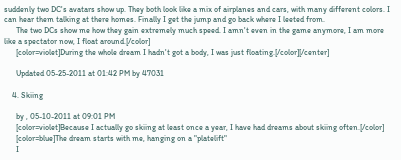suddenly two DC's avatars show up. They both look like a mix of airplanes and cars, with many different colors. I can hear them talking at there homes. Finally I get the jump and go back where I leeted from.
      The two DCs show me how they gain extremely much speed. I amn't even in the game anymore, I am more like a spectator now, I float around.[/color]
      [color=violet]During the whole dream I hadn't got a body, I was just floating.[/color][/center]

      Updated 05-25-2011 at 01:42 PM by 47031

    4. Skiing

      by , 05-10-2011 at 09:01 PM
      [color=violet]Because I actually go skiing at least once a year, I have had dreams about skiing often.[/color]
      [color=blue]The dream starts with me, hanging on a "platelift"
      I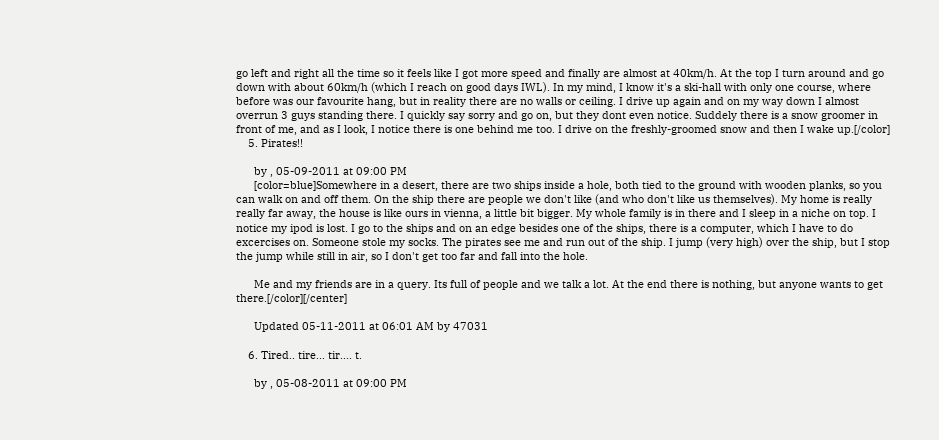go left and right all the time so it feels like I got more speed and finally are almost at 40km/h. At the top I turn around and go down with about 60km/h (which I reach on good days IWL). In my mind, I know it's a ski-hall with only one course, where before was our favourite hang, but in reality there are no walls or ceiling. I drive up again and on my way down I almost overrun 3 guys standing there. I quickly say sorry and go on, but they dont even notice. Suddely there is a snow groomer in front of me, and as I look, I notice there is one behind me too. I drive on the freshly-groomed snow and then I wake up.[/color]
    5. Pirates!!

      by , 05-09-2011 at 09:00 PM
      [color=blue]Somewhere in a desert, there are two ships inside a hole, both tied to the ground with wooden planks, so you can walk on and off them. On the ship there are people we don't like (and who don't like us themselves). My home is really really far away, the house is like ours in vienna, a little bit bigger. My whole family is in there and I sleep in a niche on top. I notice my ipod is lost. I go to the ships and on an edge besides one of the ships, there is a computer, which I have to do excercises on. Someone stole my socks. The pirates see me and run out of the ship. I jump (very high) over the ship, but I stop the jump while still in air, so I don't get too far and fall into the hole.

      Me and my friends are in a query. Its full of people and we talk a lot. At the end there is nothing, but anyone wants to get there.[/color][/center]

      Updated 05-11-2011 at 06:01 AM by 47031

    6. Tired.. tire... tir.... t.

      by , 05-08-2011 at 09:00 PM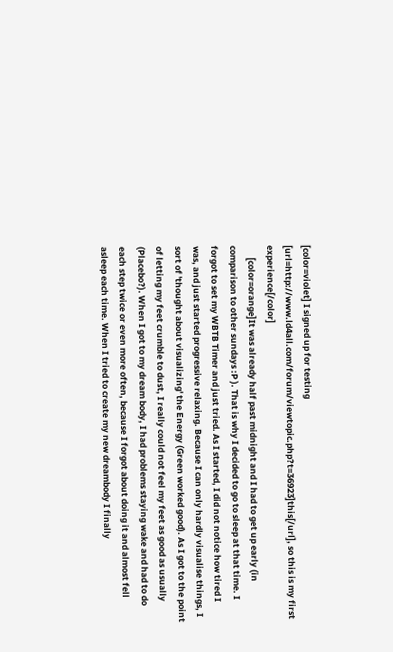[color=violet] I signed up for testing [url=http://www.ld4all.com/forum/viewtopic.php?t=36923]this[/url], so this is my first experience[/color]
      [color=orange]It was already half past midnight and I had to get up early (in comparison to other sundays :P ). That is why I decided to go to sleep at that time. I forgot to set my WBTB Timer and just tried. As I started, I did not notice how tired I was, and just started progressive relaxing. Because I can only hardly visualise things, I sort of 'thought about visualizing' the Energy (Green worked good). As I got to the point of letting my feet crumble to dust, I really could not feel my feet as good as usually (Placebo?). When I got to my dream body, I had problems staying wake and had to do each step twice or even more often, because I forgot about doing it and almost fell asleep each time. When I tried to create my new dreambody I finally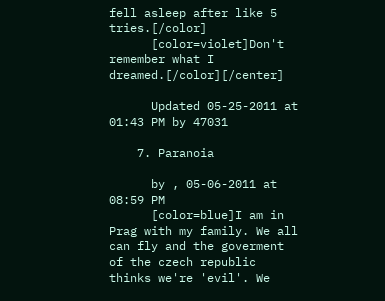fell asleep after like 5 tries.[/color]
      [color=violet]Don't remember what I dreamed.[/color][/center]

      Updated 05-25-2011 at 01:43 PM by 47031

    7. Paranoia

      by , 05-06-2011 at 08:59 PM
      [color=blue]I am in Prag with my family. We all can fly and the goverment of the czech republic thinks we're 'evil'. We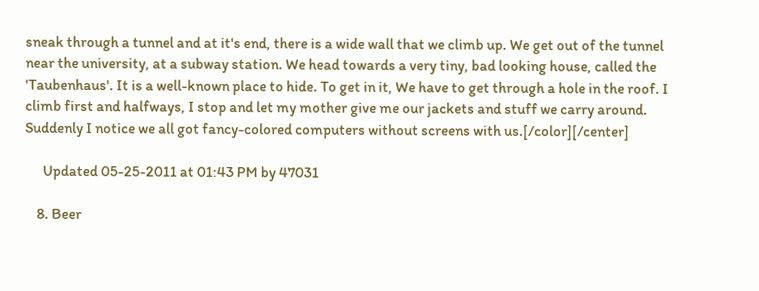sneak through a tunnel and at it's end, there is a wide wall that we climb up. We get out of the tunnel near the university, at a subway station. We head towards a very tiny, bad looking house, called the 'Taubenhaus'. It is a well-known place to hide. To get in it, We have to get through a hole in the roof. I climb first and halfways, I stop and let my mother give me our jackets and stuff we carry around. Suddenly I notice we all got fancy-colored computers without screens with us.[/color][/center]

      Updated 05-25-2011 at 01:43 PM by 47031

    8. Beer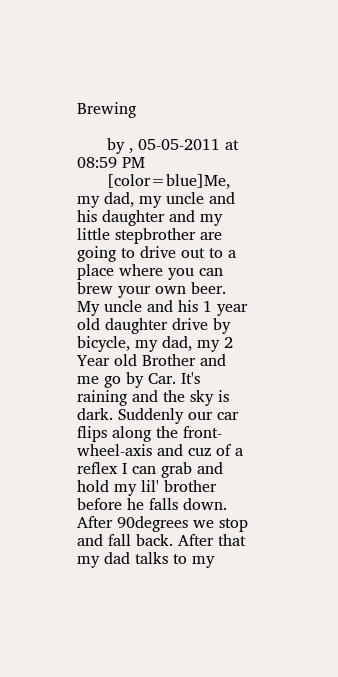Brewing

      by , 05-05-2011 at 08:59 PM
      [color=blue]Me, my dad, my uncle and his daughter and my little stepbrother are going to drive out to a place where you can brew your own beer. My uncle and his 1 year old daughter drive by bicycle, my dad, my 2 Year old Brother and me go by Car. It's raining and the sky is dark. Suddenly our car flips along the front-wheel-axis and cuz of a reflex I can grab and hold my lil' brother before he falls down. After 90degrees we stop and fall back. After that my dad talks to my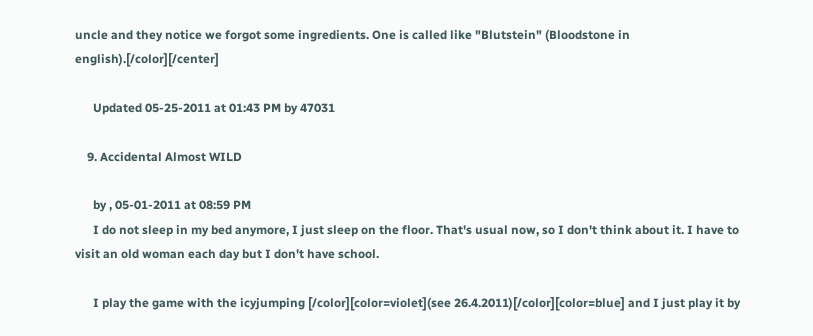uncle and they notice we forgot some ingredients. One is called like "Blutstein" (Bloodstone in english).[/color][/center]

      Updated 05-25-2011 at 01:43 PM by 47031

    9. Accidental Almost WILD

      by , 05-01-2011 at 08:59 PM
      I do not sleep in my bed anymore, I just sleep on the floor. That's usual now, so I don't think about it. I have to visit an old woman each day but I don't have school.

      I play the game with the icyjumping [/color][color=violet](see 26.4.2011)[/color][color=blue] and I just play it by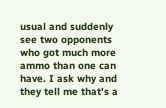usual and suddenly see two opponents who got much more ammo than one can have. I ask why and they tell me that's a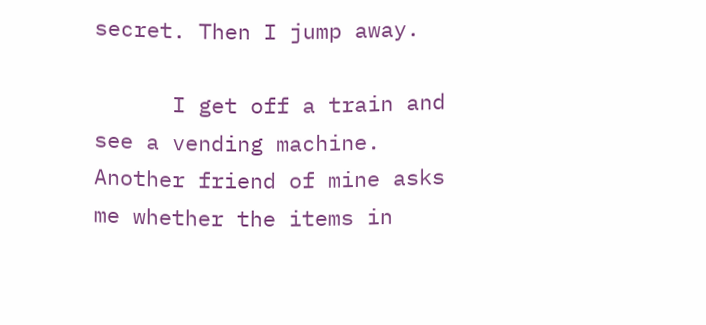secret. Then I jump away.

      I get off a train and see a vending machine. Another friend of mine asks me whether the items in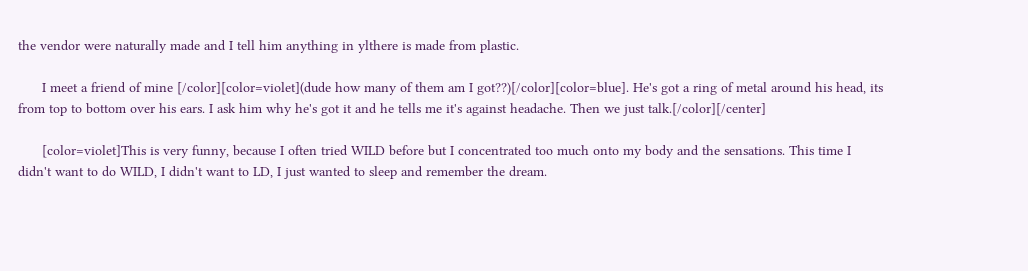the vendor were naturally made and I tell him anything in ylthere is made from plastic.

      I meet a friend of mine [/color][color=violet](dude how many of them am I got??)[/color][color=blue]. He's got a ring of metal around his head, its from top to bottom over his ears. I ask him why he's got it and he tells me it's against headache. Then we just talk.[/color][/center]

      [color=violet]This is very funny, because I often tried WILD before but I concentrated too much onto my body and the sensations. This time I didn't want to do WILD, I didn't want to LD, I just wanted to sleep and remember the dream.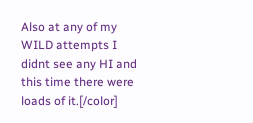Also at any of my WILD attempts I didnt see any HI and this time there were loads of it.[/color]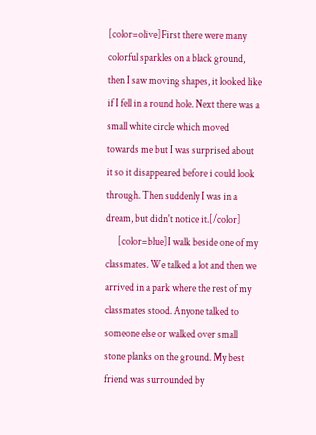[color=olive]First there were many colorful sparkles on a black ground, then I saw moving shapes, it looked like if I fell in a round hole. Next there was a small white circle which moved towards me but I was surprised about it so it disappeared before i could look through. Then suddenly I was in a dream, but didn't notice it.[/color]
      [color=blue]I walk beside one of my classmates. We talked a lot and then we arrived in a park where the rest of my classmates stood. Anyone talked to someone else or walked over small stone planks on the ground. My best friend was surrounded by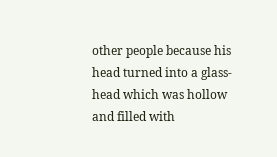other people because his head turned into a glass-head which was hollow and filled with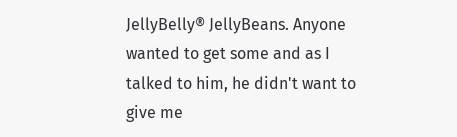JellyBelly® JellyBeans. Anyone wanted to get some and as I talked to him, he didn't want to give me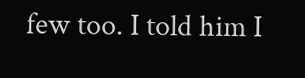few too. I told him I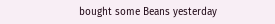bought some Beans yesterday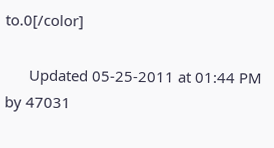to.0[/color]

      Updated 05-25-2011 at 01:44 PM by 47031